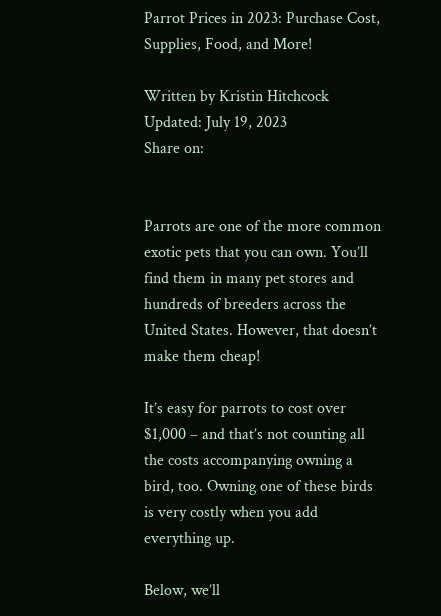Parrot Prices in 2023: Purchase Cost, Supplies, Food, and More!

Written by Kristin Hitchcock
Updated: July 19, 2023
Share on:


Parrots are one of the more common exotic pets that you can own. You’ll find them in many pet stores and hundreds of breeders across the United States. However, that doesn’t make them cheap!

It’s easy for parrots to cost over $1,000 – and that’s not counting all the costs accompanying owning a bird, too. Owning one of these birds is very costly when you add everything up.

Below, we’ll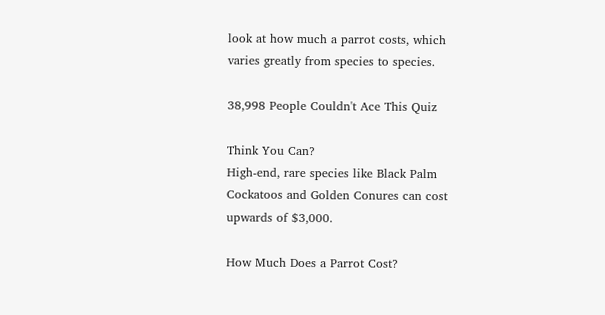look at how much a parrot costs, which varies greatly from species to species.

38,998 People Couldn't Ace This Quiz

Think You Can?
High-end, rare species like Black Palm Cockatoos and Golden Conures can cost upwards of $3,000.

How Much Does a Parrot Cost?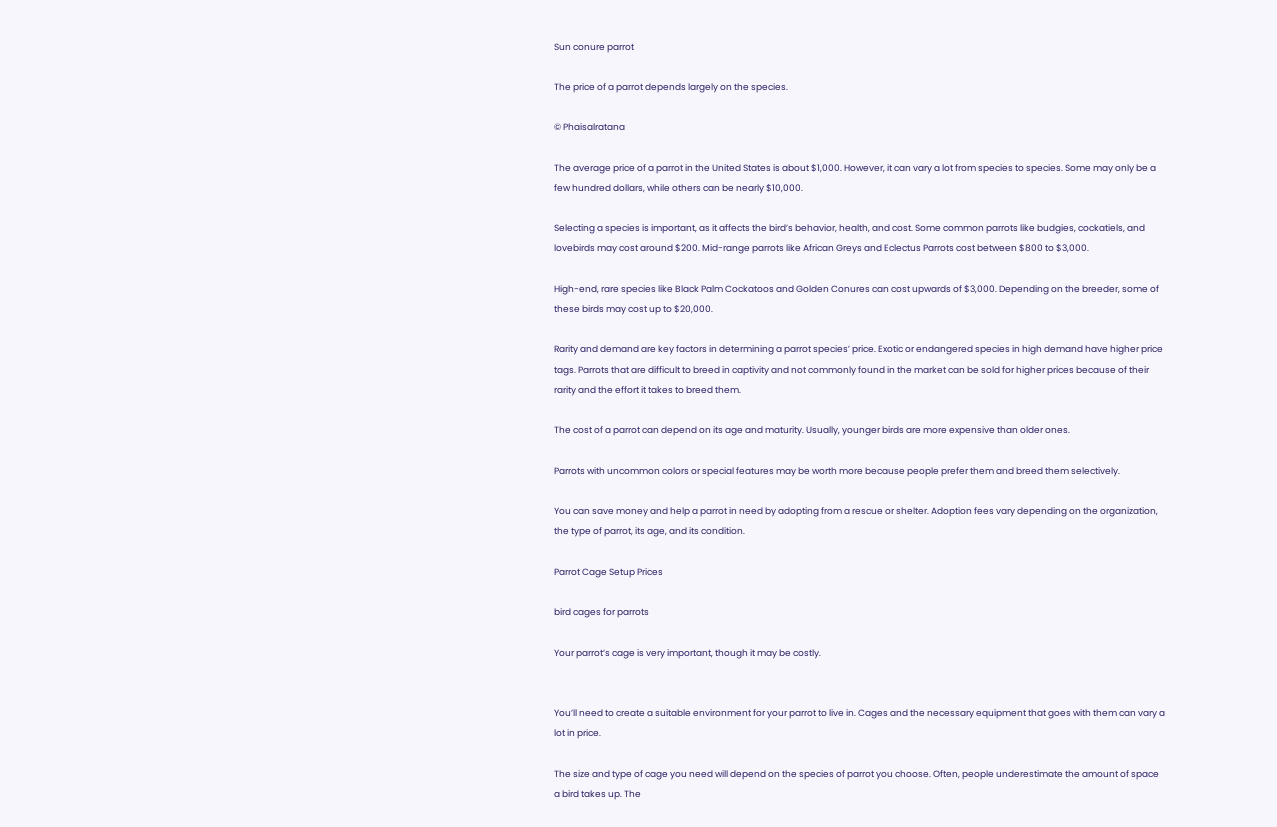Sun conure parrot

The price of a parrot depends largely on the species.

© Phaisalratana

The average price of a parrot in the United States is about $1,000. However, it can vary a lot from species to species. Some may only be a few hundred dollars, while others can be nearly $10,000.

Selecting a species is important, as it affects the bird’s behavior, health, and cost. Some common parrots like budgies, cockatiels, and lovebirds may cost around $200. Mid-range parrots like African Greys and Eclectus Parrots cost between $800 to $3,000.

High-end, rare species like Black Palm Cockatoos and Golden Conures can cost upwards of $3,000. Depending on the breeder, some of these birds may cost up to $20,000.

Rarity and demand are key factors in determining a parrot species’ price. Exotic or endangered species in high demand have higher price tags. Parrots that are difficult to breed in captivity and not commonly found in the market can be sold for higher prices because of their rarity and the effort it takes to breed them.

The cost of a parrot can depend on its age and maturity. Usually, younger birds are more expensive than older ones.

Parrots with uncommon colors or special features may be worth more because people prefer them and breed them selectively.

You can save money and help a parrot in need by adopting from a rescue or shelter. Adoption fees vary depending on the organization, the type of parrot, its age, and its condition.

Parrot Cage Setup Prices

bird cages for parrots

Your parrot’s cage is very important, though it may be costly.


You’ll need to create a suitable environment for your parrot to live in. Cages and the necessary equipment that goes with them can vary a lot in price.

The size and type of cage you need will depend on the species of parrot you choose. Often, people underestimate the amount of space a bird takes up. The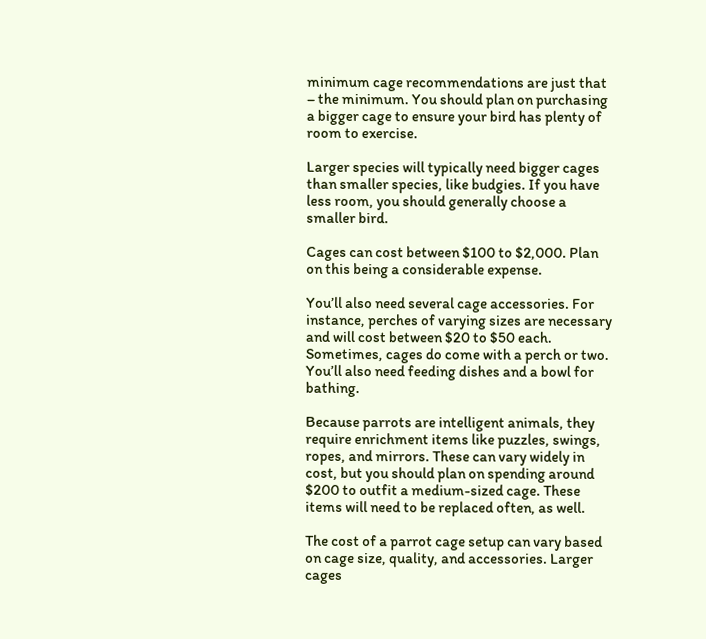minimum cage recommendations are just that – the minimum. You should plan on purchasing a bigger cage to ensure your bird has plenty of room to exercise.

Larger species will typically need bigger cages than smaller species, like budgies. If you have less room, you should generally choose a smaller bird.

Cages can cost between $100 to $2,000. Plan on this being a considerable expense.

You’ll also need several cage accessories. For instance, perches of varying sizes are necessary and will cost between $20 to $50 each. Sometimes, cages do come with a perch or two. You’ll also need feeding dishes and a bowl for bathing.

Because parrots are intelligent animals, they require enrichment items like puzzles, swings, ropes, and mirrors. These can vary widely in cost, but you should plan on spending around $200 to outfit a medium-sized cage. These items will need to be replaced often, as well.

The cost of a parrot cage setup can vary based on cage size, quality, and accessories. Larger cages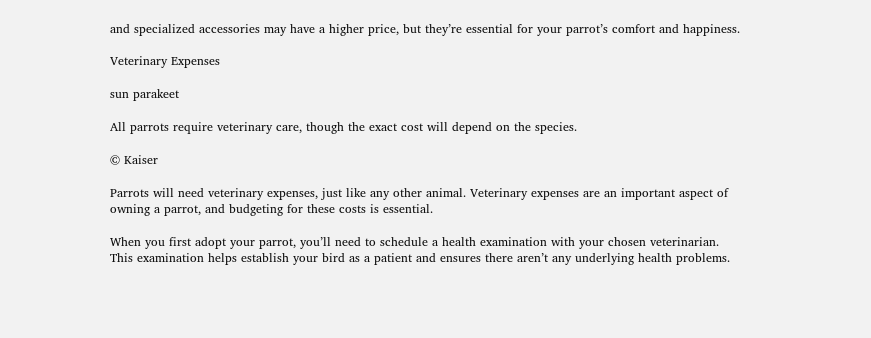and specialized accessories may have a higher price, but they’re essential for your parrot’s comfort and happiness.

Veterinary Expenses

sun parakeet

All parrots require veterinary care, though the exact cost will depend on the species.

© Kaiser

Parrots will need veterinary expenses, just like any other animal. Veterinary expenses are an important aspect of owning a parrot, and budgeting for these costs is essential.

When you first adopt your parrot, you’ll need to schedule a health examination with your chosen veterinarian. This examination helps establish your bird as a patient and ensures there aren’t any underlying health problems.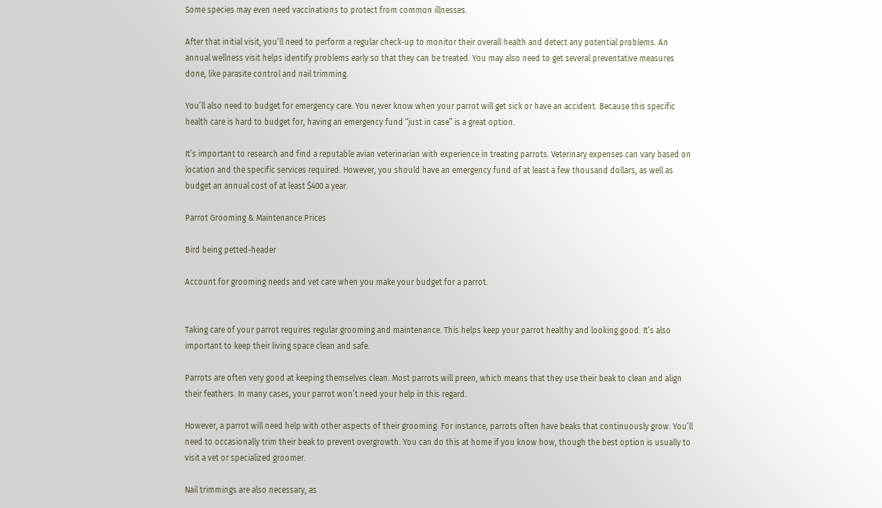Some species may even need vaccinations to protect from common illnesses.

After that initial visit, you’ll need to perform a regular check-up to monitor their overall health and detect any potential problems. An annual wellness visit helps identify problems early so that they can be treated. You may also need to get several preventative measures done, like parasite control and nail trimming.

You’ll also need to budget for emergency care. You never know when your parrot will get sick or have an accident. Because this specific health care is hard to budget for, having an emergency fund “just in case” is a great option.

It’s important to research and find a reputable avian veterinarian with experience in treating parrots. Veterinary expenses can vary based on location and the specific services required. However, you should have an emergency fund of at least a few thousand dollars, as well as budget an annual cost of at least $400 a year.

Parrot Grooming & Maintenance Prices

Bird being petted-header

Account for grooming needs and vet care when you make your budget for a parrot.


Taking care of your parrot requires regular grooming and maintenance. This helps keep your parrot healthy and looking good. It’s also important to keep their living space clean and safe.

Parrots are often very good at keeping themselves clean. Most parrots will preen, which means that they use their beak to clean and align their feathers. In many cases, your parrot won’t need your help in this regard.

However, a parrot will need help with other aspects of their grooming. For instance, parrots often have beaks that continuously grow. You’ll need to occasionally trim their beak to prevent overgrowth. You can do this at home if you know how, though the best option is usually to visit a vet or specialized groomer.

Nail trimmings are also necessary, as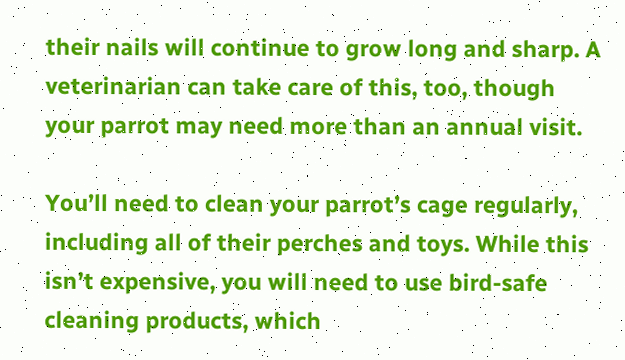their nails will continue to grow long and sharp. A veterinarian can take care of this, too, though your parrot may need more than an annual visit.

You’ll need to clean your parrot’s cage regularly, including all of their perches and toys. While this isn’t expensive, you will need to use bird-safe cleaning products, which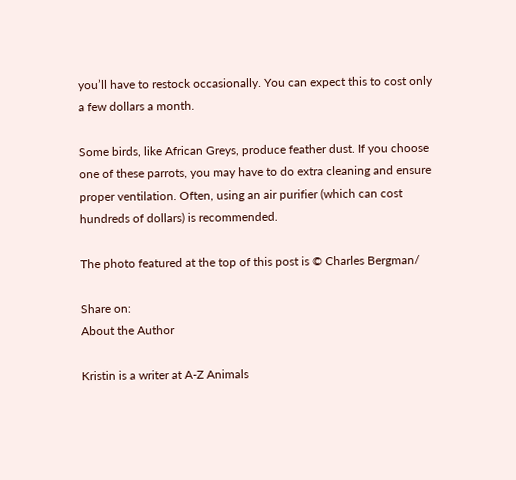you’ll have to restock occasionally. You can expect this to cost only a few dollars a month.

Some birds, like African Greys, produce feather dust. If you choose one of these parrots, you may have to do extra cleaning and ensure proper ventilation. Often, using an air purifier (which can cost hundreds of dollars) is recommended.

The photo featured at the top of this post is © Charles Bergman/

Share on:
About the Author

Kristin is a writer at A-Z Animals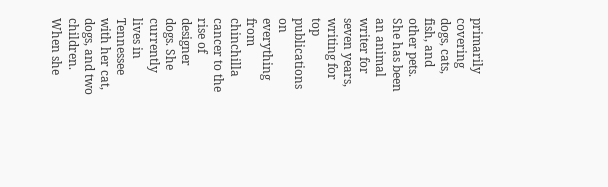primarily covering dogs, cats, fish, and other pets. She has been an animal writer for seven years, writing for top publications on everything from chinchilla cancer to the rise of designer dogs. She currently lives in Tennessee with her cat, dogs, and two children. When she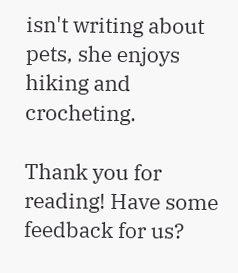isn't writing about pets, she enjoys hiking and crocheting.

Thank you for reading! Have some feedback for us?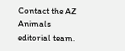Contact the AZ Animals editorial team.